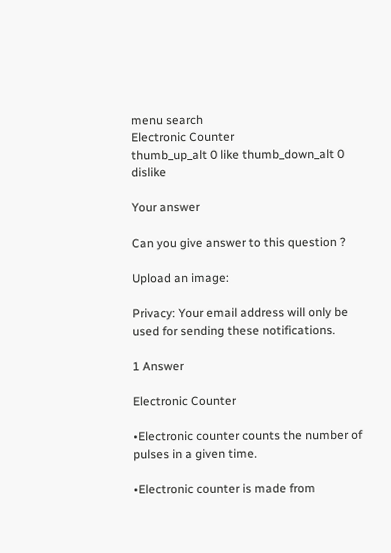menu search
Electronic Counter
thumb_up_alt 0 like thumb_down_alt 0 dislike

Your answer

Can you give answer to this question ?

Upload an image:

Privacy: Your email address will only be used for sending these notifications.

1 Answer

Electronic Counter

•Electronic counter counts the number of pulses in a given time.

•Electronic counter is made from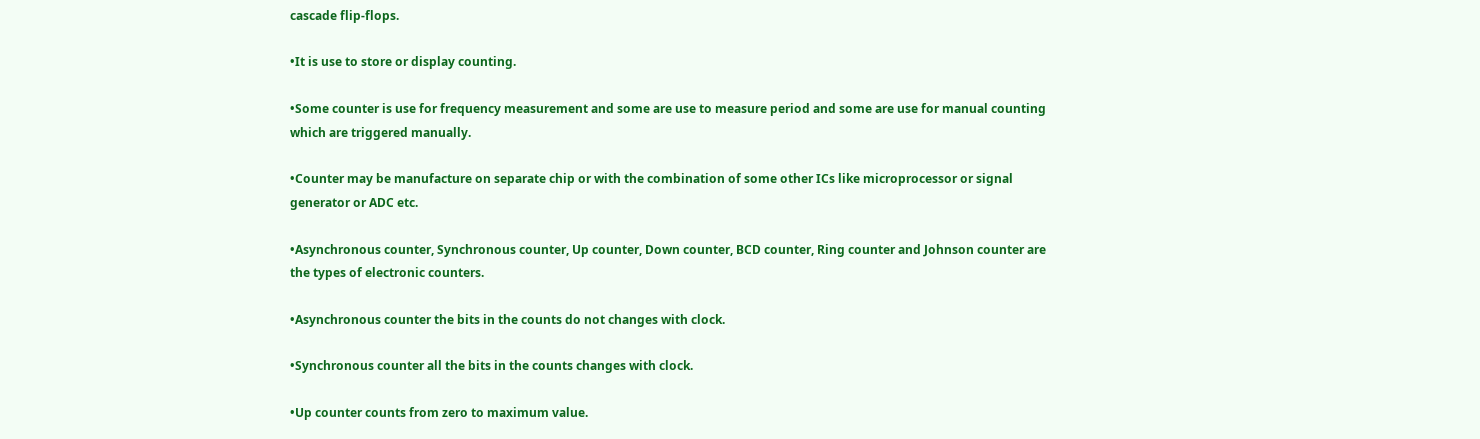cascade flip-flops.

•It is use to store or display counting.

•Some counter is use for frequency measurement and some are use to measure period and some are use for manual counting which are triggered manually.

•Counter may be manufacture on separate chip or with the combination of some other ICs like microprocessor or signal generator or ADC etc.

•Asynchronous counter, Synchronous counter, Up counter, Down counter, BCD counter, Ring counter and Johnson counter are the types of electronic counters.

•Asynchronous counter the bits in the counts do not changes with clock.

•Synchronous counter all the bits in the counts changes with clock.

•Up counter counts from zero to maximum value.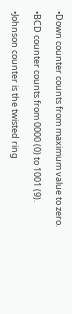•Down counter counts from maximum value to zero.

•BCD counter counts from 0000 (0) to 1001 (9).

•Johnson counter is the twisted ring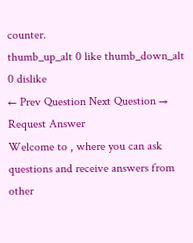counter.
thumb_up_alt 0 like thumb_down_alt 0 dislike
← Prev Question Next Question →
Request Answer
Welcome to , where you can ask questions and receive answers from other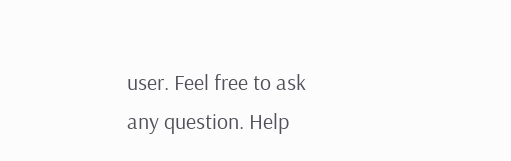user. Feel free to ask any question. Help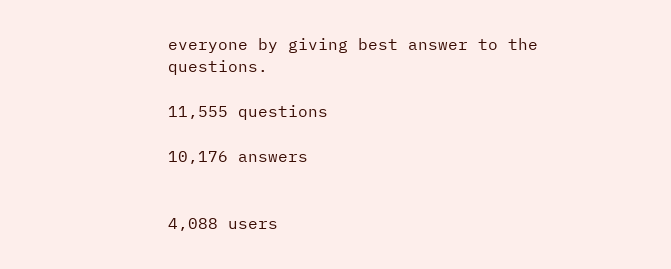everyone by giving best answer to the questions.

11,555 questions

10,176 answers


4,088 users